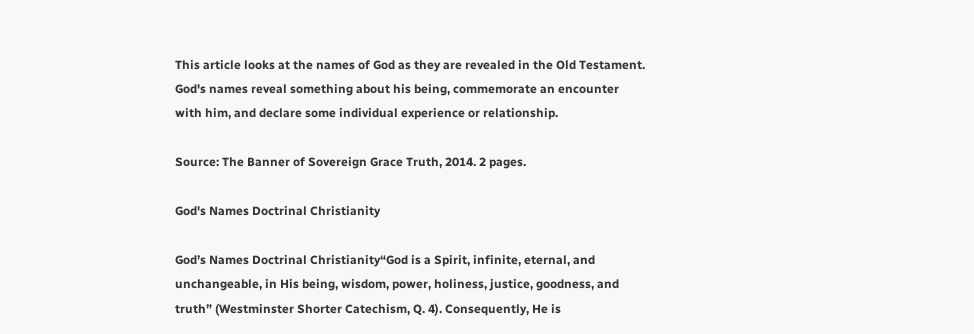This article looks at the names of God as they are revealed in the Old Testament. God's names reveal something about his being, commemorate an encounter with him, and declare some individual experience or relationship.

Source: The Banner of Sovereign Grace Truth, 2014. 2 pages.

God's Names Doctrinal Christianity

God’s Names Doctrinal Christianity“God is a Spirit, infinite, eternal, and unchangeable, in His being, wisdom, power, holiness, justice, goodness, and truth” (Westminster Shorter Catechism, Q. 4). Consequently, He is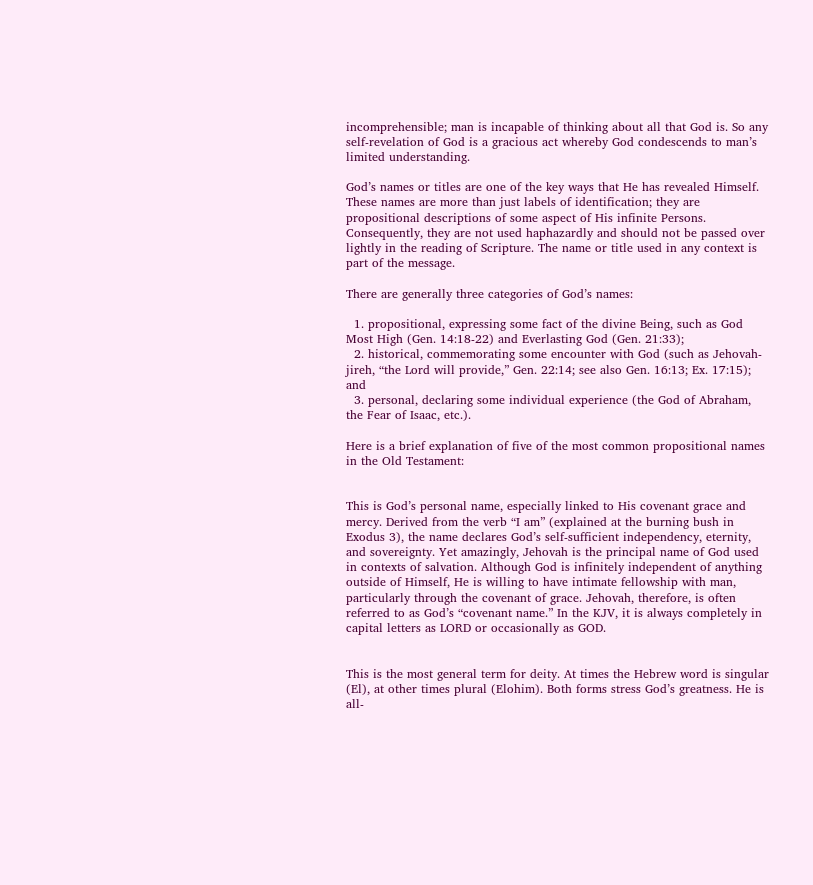incomprehensible; man is incapable of thinking about all that God is. So any self-revelation of God is a gracious act whereby God condescends to man’s limited understanding.

God’s names or titles are one of the key ways that He has revealed Himself. These names are more than just labels of identification; they are propositional descriptions of some aspect of His infinite Persons. Consequently, they are not used haphazardly and should not be passed over lightly in the reading of Scripture. The name or title used in any context is part of the message.

There are generally three categories of God’s names:

  1. propositional, expressing some fact of the divine Being, such as God Most High (Gen. 14:18-22) and Everlasting God (Gen. 21:33);
  2. historical, commemorating some encounter with God (such as Jehovah-jireh, “the Lord will provide,” Gen. 22:14; see also Gen. 16:13; Ex. 17:15); and
  3. personal, declaring some individual experience (the God of Abraham, the Fear of Isaac, etc.).

Here is a brief explanation of five of the most common propositional names in the Old Testament:


This is God’s personal name, especially linked to His covenant grace and mercy. Derived from the verb “I am” (explained at the burning bush in Exodus 3), the name declares God’s self-sufficient independency, eternity, and sovereignty. Yet amazingly, Jehovah is the principal name of God used in contexts of salvation. Although God is infinitely independent of anything outside of Himself, He is willing to have intimate fellowship with man, particularly through the covenant of grace. Jehovah, therefore, is often referred to as God’s “covenant name.” In the KJV, it is always completely in capital letters as LORD or occasionally as GOD.


This is the most general term for deity. At times the Hebrew word is singular (El), at other times plural (Elohim). Both forms stress God’s greatness. He is all-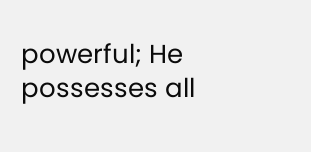powerful; He possesses all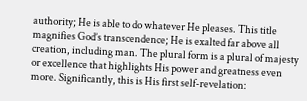authority; He is able to do whatever He pleases. This title magnifies God’s transcendence; He is exalted far above all creation, including man. The plural form is a plural of majesty or excellence that highlights His power and greatness even more. Significantly, this is His first self-revelation: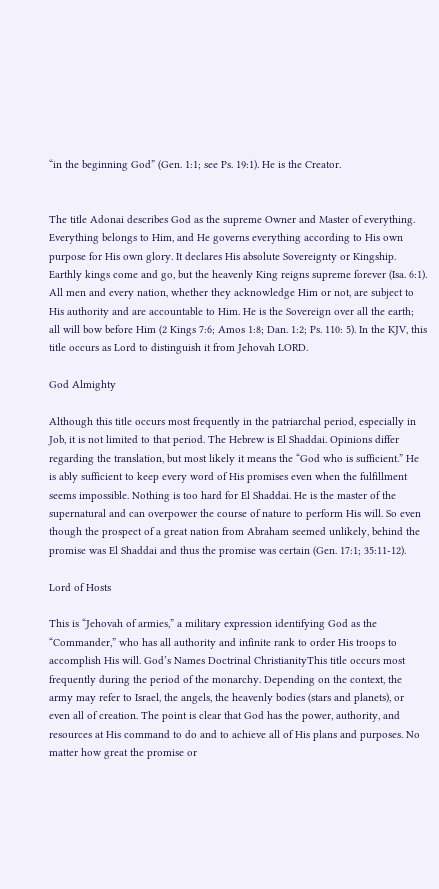“in the beginning God” (Gen. 1:1; see Ps. 19:1). He is the Creator.


The title Adonai describes God as the supreme Owner and Master of everything. Everything belongs to Him, and He governs everything according to His own purpose for His own glory. It declares His absolute Sovereignty or Kingship. Earthly kings come and go, but the heavenly King reigns supreme forever (Isa. 6:1). All men and every nation, whether they acknowledge Him or not, are subject to His authority and are accountable to Him. He is the Sovereign over all the earth; all will bow before Him (2 Kings 7:6; Amos 1:8; Dan. 1:2; Ps. 110: 5). In the KJV, this title occurs as Lord to distinguish it from Jehovah LORD.

God Almighty

Although this title occurs most frequently in the patriarchal period, especially in Job, it is not limited to that period. The Hebrew is El Shaddai. Opinions differ regarding the translation, but most likely it means the “God who is sufficient.” He is ably sufficient to keep every word of His promises even when the fulfillment seems impossible. Nothing is too hard for El Shaddai. He is the master of the supernatural and can overpower the course of nature to perform His will. So even though the prospect of a great nation from Abraham seemed unlikely, behind the promise was El Shaddai and thus the promise was certain (Gen. 17:1; 35:11-12).

Lord of Hosts

This is “Jehovah of armies,” a military expression identifying God as the “Commander,” who has all authority and infinite rank to order His troops to accomplish His will. God’s Names Doctrinal ChristianityThis title occurs most frequently during the period of the monarchy. Depending on the context, the army may refer to Israel, the angels, the heavenly bodies (stars and planets), or even all of creation. The point is clear that God has the power, authority, and resources at His command to do and to achieve all of His plans and purposes. No matter how great the promise or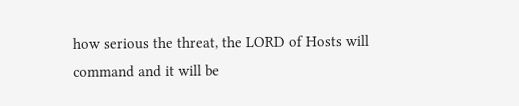how serious the threat, the LORD of Hosts will command and it will be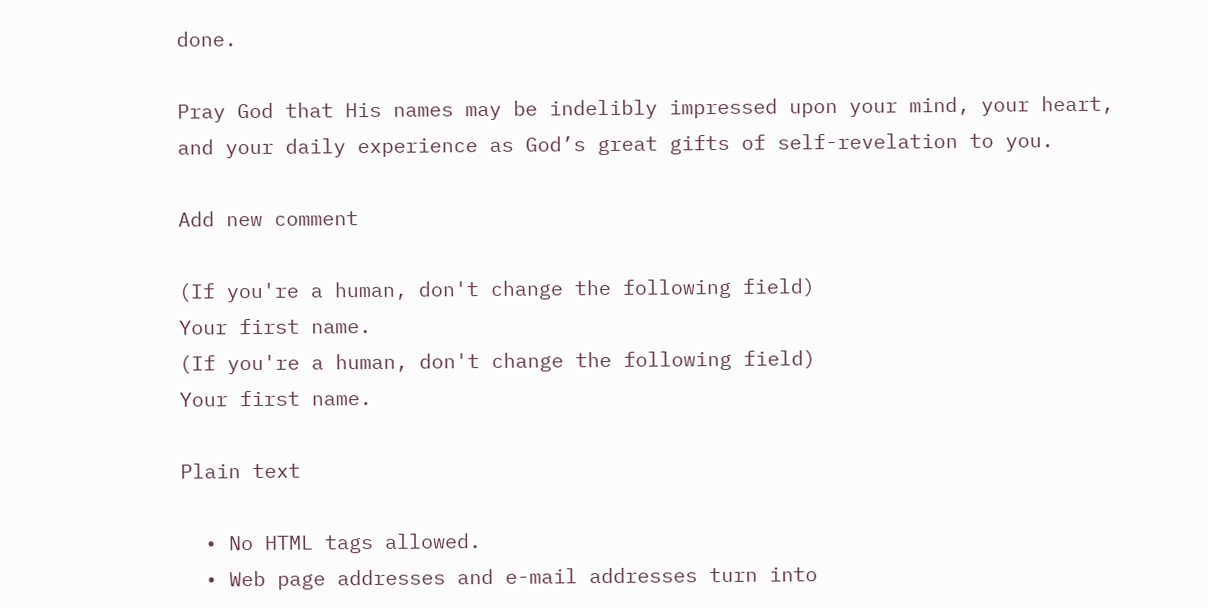done.

Pray God that His names may be indelibly impressed upon your mind, your heart, and your daily experience as God’s great gifts of self-revelation to you.

Add new comment

(If you're a human, don't change the following field)
Your first name.
(If you're a human, don't change the following field)
Your first name.

Plain text

  • No HTML tags allowed.
  • Web page addresses and e-mail addresses turn into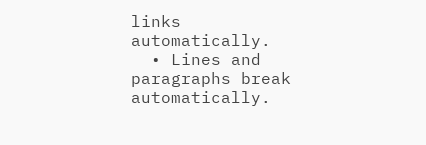links automatically.
  • Lines and paragraphs break automatically.